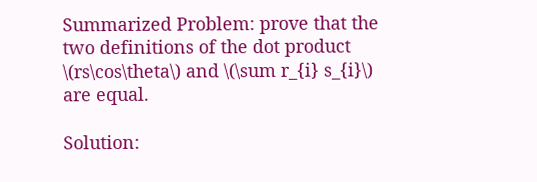Summarized Problem: prove that the two definitions of the dot product \(rs\cos\theta\) and \(\sum r_{i} s_{i}\) are equal.

Solution: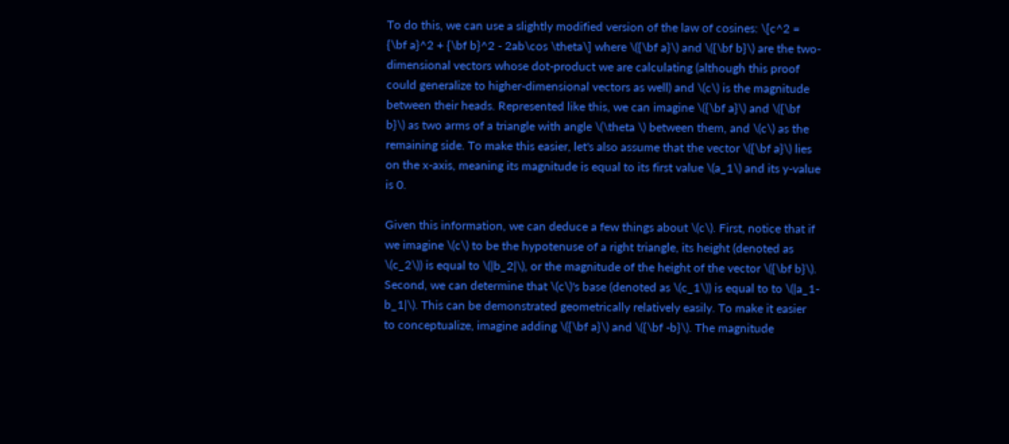To do this, we can use a slightly modified version of the law of cosines: \[c^2 = {\bf a}^2 + {\bf b}^2 - 2ab\cos \theta\] where \({\bf a}\) and \({\bf b}\) are the two-dimensional vectors whose dot-product we are calculating (although this proof could generalize to higher-dimensional vectors as well) and \(c\) is the magnitude between their heads. Represented like this, we can imagine \({\bf a}\) and \({\bf b}\) as two arms of a triangle with angle \(\theta \) between them, and \(c\) as the remaining side. To make this easier, let's also assume that the vector \({\bf a}\) lies on the x-axis, meaning its magnitude is equal to its first value \(a_1\) and its y-value is 0.

Given this information, we can deduce a few things about \(c\). First, notice that if we imagine \(c\) to be the hypotenuse of a right triangle, its height (denoted as \(c_2\)) is equal to \(|b_2|\), or the magnitude of the height of the vector \({\bf b}\). Second, we can determine that \(c\)'s base (denoted as \(c_1\)) is equal to to \(|a_1-b_1|\). This can be demonstrated geometrically relatively easily. To make it easier to conceptualize, imagine adding \({\bf a}\) and \({\bf -b}\). The magnitude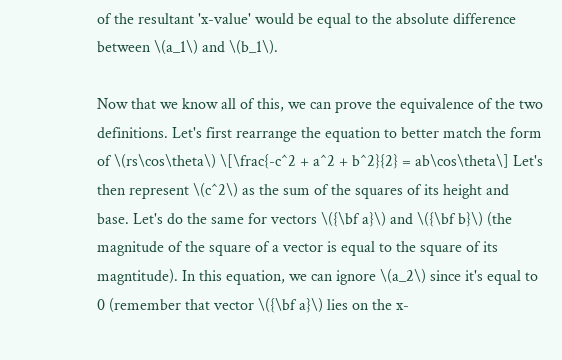of the resultant 'x-value' would be equal to the absolute difference between \(a_1\) and \(b_1\).

Now that we know all of this, we can prove the equivalence of the two definitions. Let's first rearrange the equation to better match the form of \(rs\cos\theta\) \[\frac{-c^2 + a^2 + b^2}{2} = ab\cos\theta\] Let's then represent \(c^2\) as the sum of the squares of its height and base. Let's do the same for vectors \({\bf a}\) and \({\bf b}\) (the magnitude of the square of a vector is equal to the square of its magntitude). In this equation, we can ignore \(a_2\) since it's equal to 0 (remember that vector \({\bf a}\) lies on the x-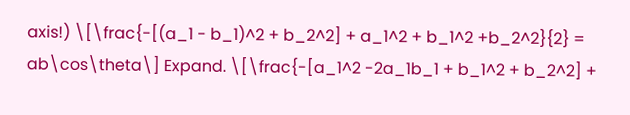axis!) \[\frac{-[(a_1 - b_1)^2 + b_2^2] + a_1^2 + b_1^2 +b_2^2}{2} = ab\cos\theta\] Expand. \[\frac{-[a_1^2 -2a_1b_1 + b_1^2 + b_2^2] +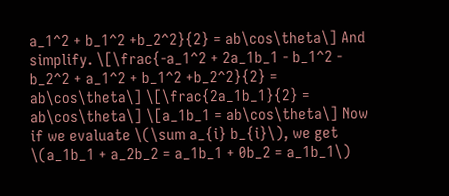a_1^2 + b_1^2 +b_2^2}{2} = ab\cos\theta\] And simplify. \[\frac{-a_1^2 + 2a_1b_1 - b_1^2 - b_2^2 + a_1^2 + b_1^2 +b_2^2}{2} = ab\cos\theta\] \[\frac{2a_1b_1}{2} = ab\cos\theta\] \[a_1b_1 = ab\cos\theta\] Now if we evaluate \(\sum a_{i} b_{i}\), we get \(a_1b_1 + a_2b_2 = a_1b_1 + 0b_2 = a_1b_1\)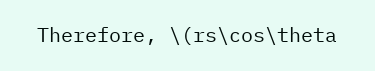Therefore, \(rs\cos\theta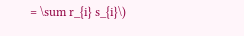= \sum r_{i} s_{i}\)